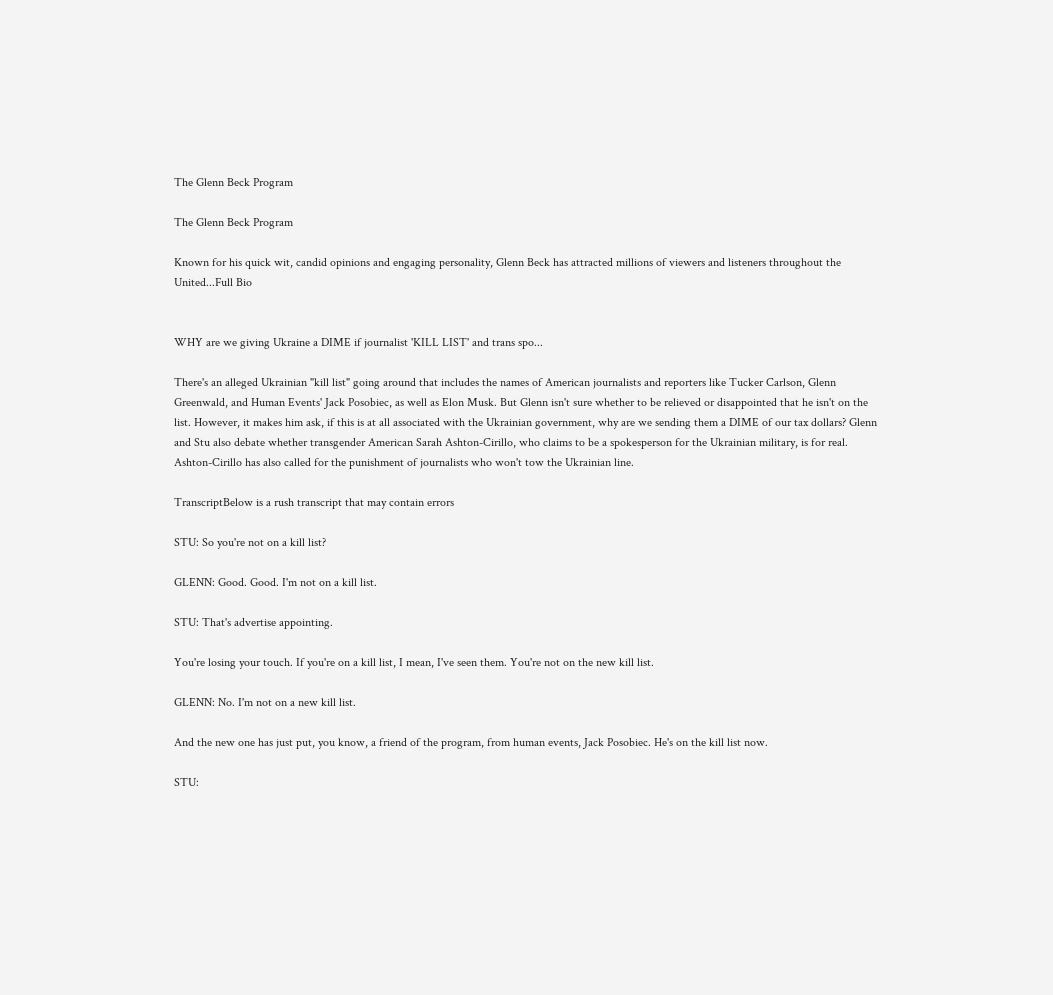The Glenn Beck Program

The Glenn Beck Program

Known for his quick wit, candid opinions and engaging personality, Glenn Beck has attracted millions of viewers and listeners throughout the United...Full Bio


WHY are we giving Ukraine a DIME if journalist 'KILL LIST' and trans spo...

There's an alleged Ukrainian "kill list" going around that includes the names of American journalists and reporters like Tucker Carlson, Glenn Greenwald, and Human Events' Jack Posobiec, as well as Elon Musk. But Glenn isn't sure whether to be relieved or disappointed that he isn't on the list. However, it makes him ask, if this is at all associated with the Ukrainian government, why are we sending them a DIME of our tax dollars? Glenn and Stu also debate whether transgender American Sarah Ashton-Cirillo, who claims to be a spokesperson for the Ukrainian military, is for real. Ashton-Cirillo has also called for the punishment of journalists who won't tow the Ukrainian line.

TranscriptBelow is a rush transcript that may contain errors

STU: So you're not on a kill list?

GLENN: Good. Good. I'm not on a kill list.

STU: That's advertise appointing.

You're losing your touch. If you're on a kill list, I mean, I've seen them. You're not on the new kill list.

GLENN: No. I'm not on a new kill list.

And the new one has just put, you know, a friend of the program, from human events, Jack Posobiec. He's on the kill list now.

STU: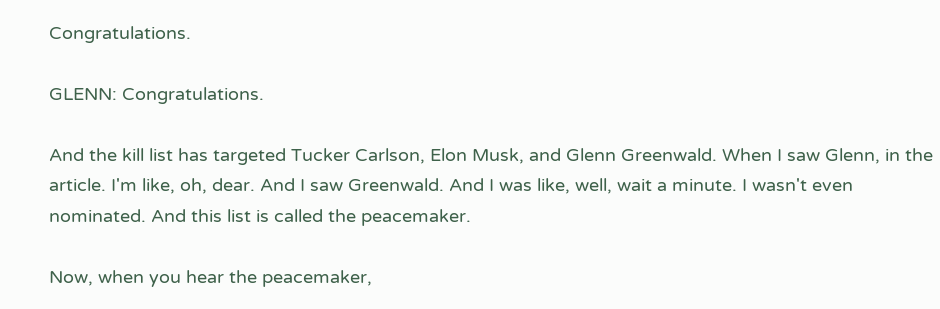Congratulations.

GLENN: Congratulations.

And the kill list has targeted Tucker Carlson, Elon Musk, and Glenn Greenwald. When I saw Glenn, in the article. I'm like, oh, dear. And I saw Greenwald. And I was like, well, wait a minute. I wasn't even nominated. And this list is called the peacemaker.

Now, when you hear the peacemaker,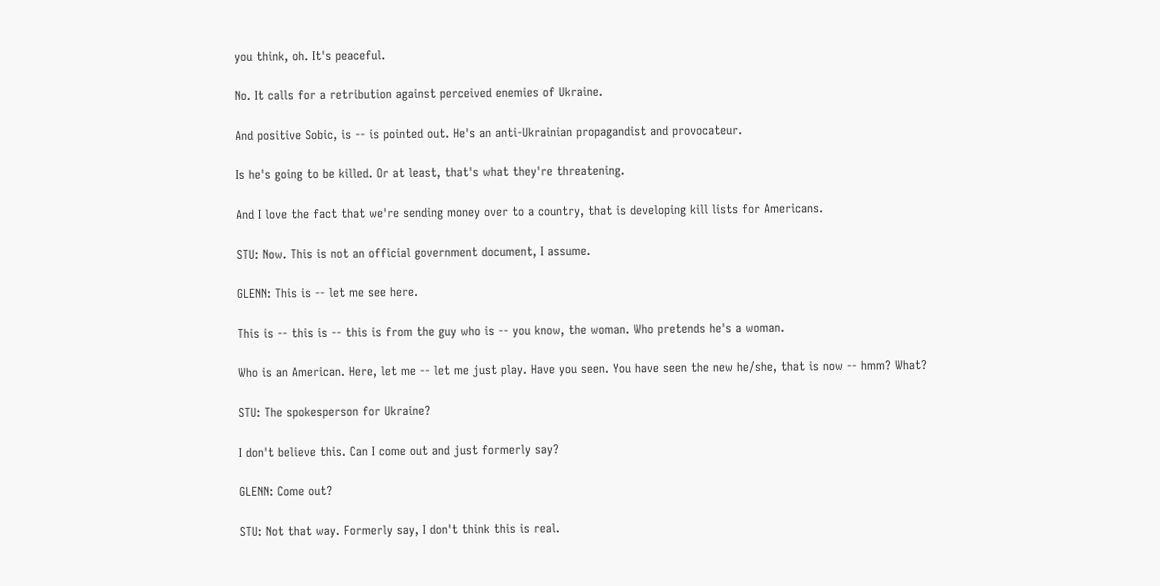you think, oh. It's peaceful.

No. It calls for a retribution against perceived enemies of Ukraine.

And positive Sobic, is -- is pointed out. He's an anti-Ukrainian propagandist and provocateur.

Is he's going to be killed. Or at least, that's what they're threatening.

And I love the fact that we're sending money over to a country, that is developing kill lists for Americans.

STU: Now. This is not an official government document, I assume.

GLENN: This is -- let me see here.

This is -- this is -- this is from the guy who is -- you know, the woman. Who pretends he's a woman.

Who is an American. Here, let me -- let me just play. Have you seen. You have seen the new he/she, that is now -- hmm? What?

STU: The spokesperson for Ukraine?

I don't believe this. Can I come out and just formerly say?

GLENN: Come out?

STU: Not that way. Formerly say, I don't think this is real.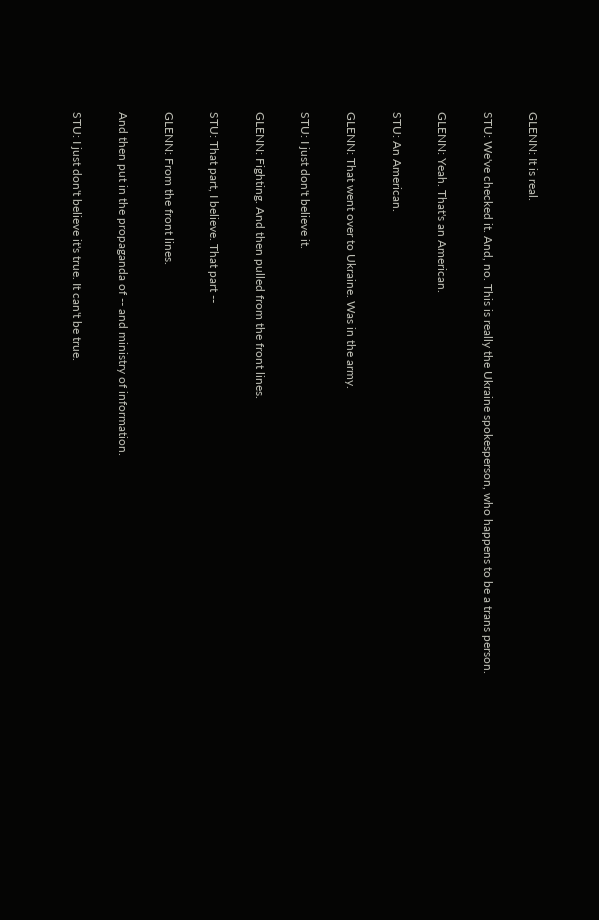GLENN: It is real.

STU: We've checked it. And, no. This is really the Ukraine spokesperson, who happens to be a trans person.

GLENN: Yeah. That's an American.

STU: An American.

GLENN: That went over to Ukraine. Was in the army.

STU: I just don't believe it.

GLENN: Fighting. And then pulled from the front lines.

STU: That part, I believe. That part --

GLENN: From the front lines.

And then put in the propaganda of -- and ministry of information.

STU: I just don't believe it's true. It can't be true.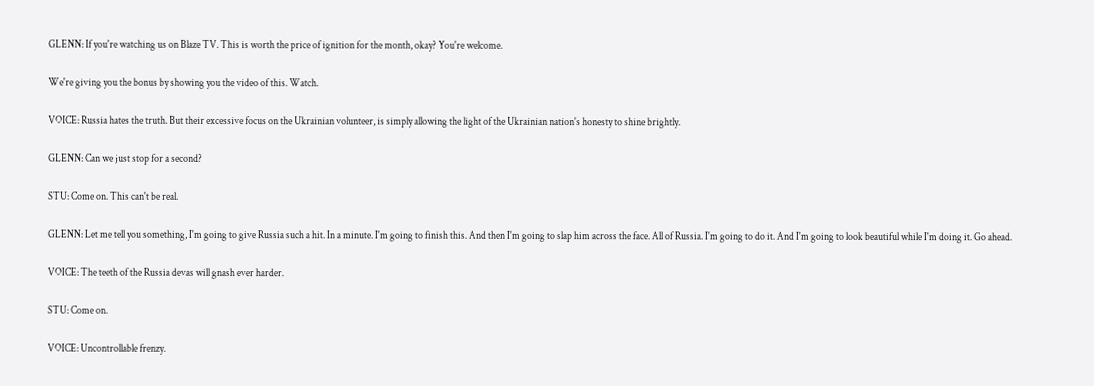GLENN: If you're watching us on Blaze TV. This is worth the price of ignition for the month, okay? You're welcome.

We're giving you the bonus by showing you the video of this. Watch.

VOICE: Russia hates the truth. But their excessive focus on the Ukrainian volunteer, is simply allowing the light of the Ukrainian nation's honesty to shine brightly.

GLENN: Can we just stop for a second?

STU: Come on. This can't be real.

GLENN: Let me tell you something, I'm going to give Russia such a hit. In a minute. I'm going to finish this. And then I'm going to slap him across the face. All of Russia. I'm going to do it. And I'm going to look beautiful while I'm doing it. Go ahead.

VOICE: The teeth of the Russia devas will gnash ever harder.

STU: Come on.

VOICE: Uncontrollable frenzy.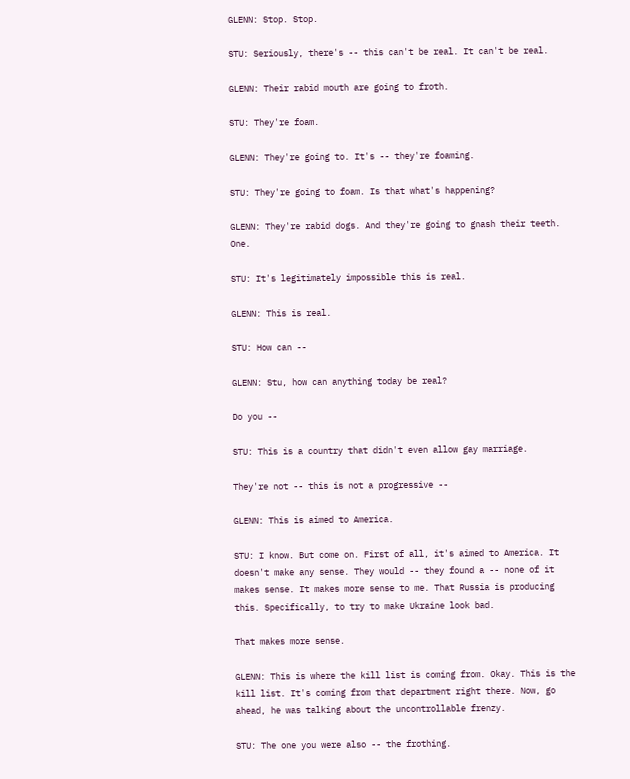GLENN: Stop. Stop.

STU: Seriously, there's -- this can't be real. It can't be real.

GLENN: Their rabid mouth are going to froth.

STU: They're foam.

GLENN: They're going to. It's -- they're foaming.

STU: They're going to foam. Is that what's happening?

GLENN: They're rabid dogs. And they're going to gnash their teeth. One.

STU: It's legitimately impossible this is real.

GLENN: This is real.

STU: How can --

GLENN: Stu, how can anything today be real?

Do you --

STU: This is a country that didn't even allow gay marriage.

They're not -- this is not a progressive --

GLENN: This is aimed to America.

STU: I know. But come on. First of all, it's aimed to America. It doesn't make any sense. They would -- they found a -- none of it makes sense. It makes more sense to me. That Russia is producing this. Specifically, to try to make Ukraine look bad.

That makes more sense.

GLENN: This is where the kill list is coming from. Okay. This is the kill list. It's coming from that department right there. Now, go ahead, he was talking about the uncontrollable frenzy.

STU: The one you were also -- the frothing.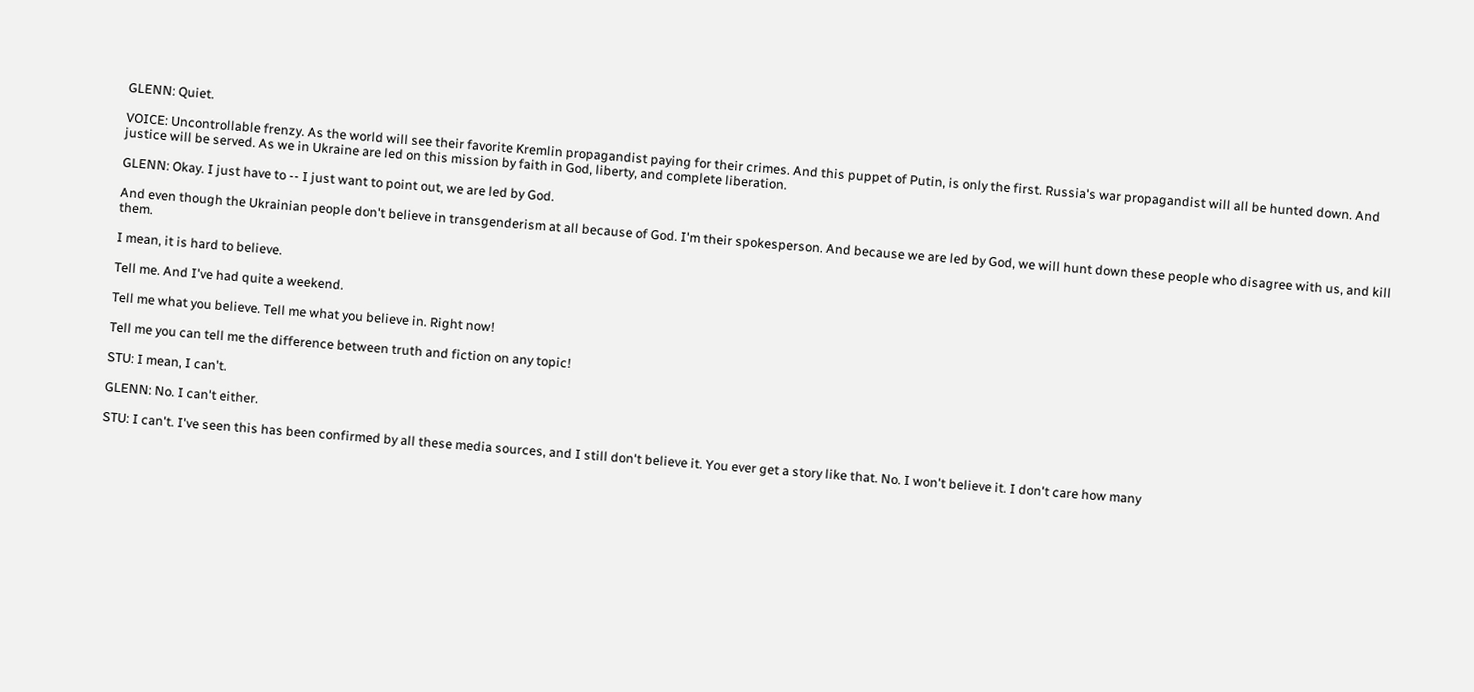GLENN: Quiet.

VOICE: Uncontrollable frenzy. As the world will see their favorite Kremlin propagandist paying for their crimes. And this puppet of Putin, is only the first. Russia's war propagandist will all be hunted down. And justice will be served. As we in Ukraine are led on this mission by faith in God, liberty, and complete liberation.

GLENN: Okay. I just have to -- I just want to point out, we are led by God.

And even though the Ukrainian people don't believe in transgenderism at all because of God. I'm their spokesperson. And because we are led by God, we will hunt down these people who disagree with us, and kill them.

I mean, it is hard to believe.

Tell me. And I've had quite a weekend.

Tell me what you believe. Tell me what you believe in. Right now!

Tell me you can tell me the difference between truth and fiction on any topic!

STU: I mean, I can't.

GLENN: No. I can't either.

STU: I can't. I've seen this has been confirmed by all these media sources, and I still don't believe it. You ever get a story like that. No. I won't believe it. I don't care how many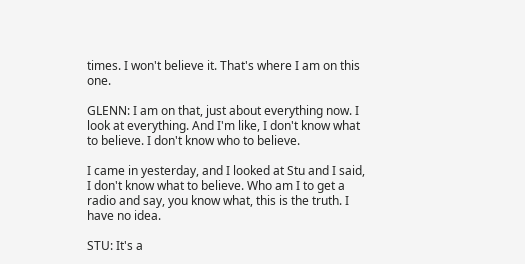times. I won't believe it. That's where I am on this one.

GLENN: I am on that, just about everything now. I look at everything. And I'm like, I don't know what to believe. I don't know who to believe.

I came in yesterday, and I looked at Stu and I said, I don't know what to believe. Who am I to get a radio and say, you know what, this is the truth. I have no idea.

STU: It's a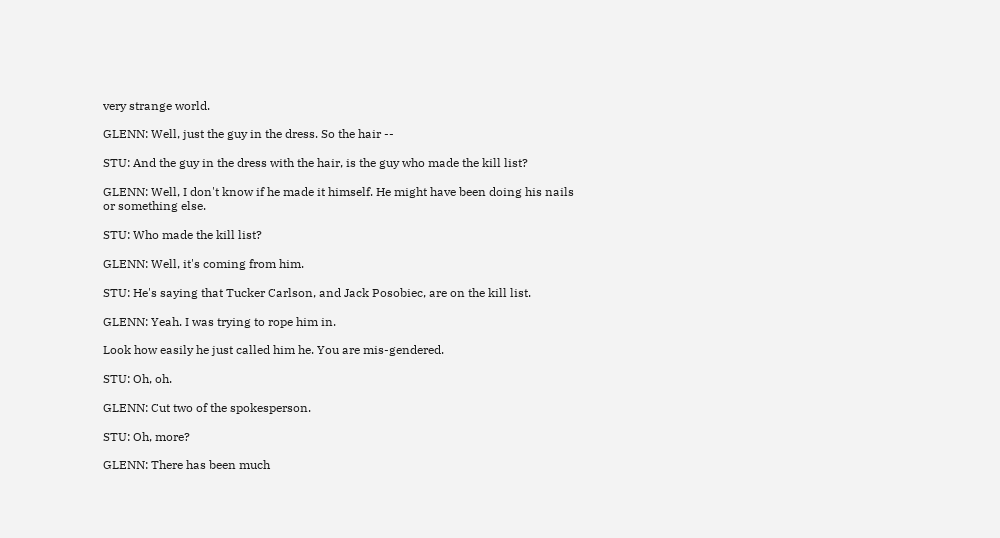very strange world.

GLENN: Well, just the guy in the dress. So the hair --

STU: And the guy in the dress with the hair, is the guy who made the kill list?

GLENN: Well, I don't know if he made it himself. He might have been doing his nails or something else.

STU: Who made the kill list?

GLENN: Well, it's coming from him.

STU: He's saying that Tucker Carlson, and Jack Posobiec, are on the kill list.

GLENN: Yeah. I was trying to rope him in.

Look how easily he just called him he. You are mis-gendered.

STU: Oh, oh.

GLENN: Cut two of the spokesperson.

STU: Oh, more?

GLENN: There has been much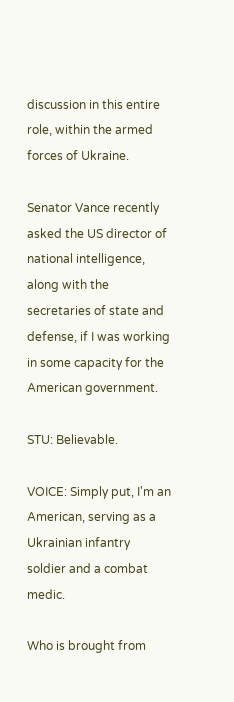discussion in this entire role, within the armed forces of Ukraine.

Senator Vance recently asked the US director of national intelligence, along with the secretaries of state and defense, if I was working in some capacity for the American government.

STU: Believable.

VOICE: Simply put, I'm an American, serving as a Ukrainian infantry soldier and a combat medic.

Who is brought from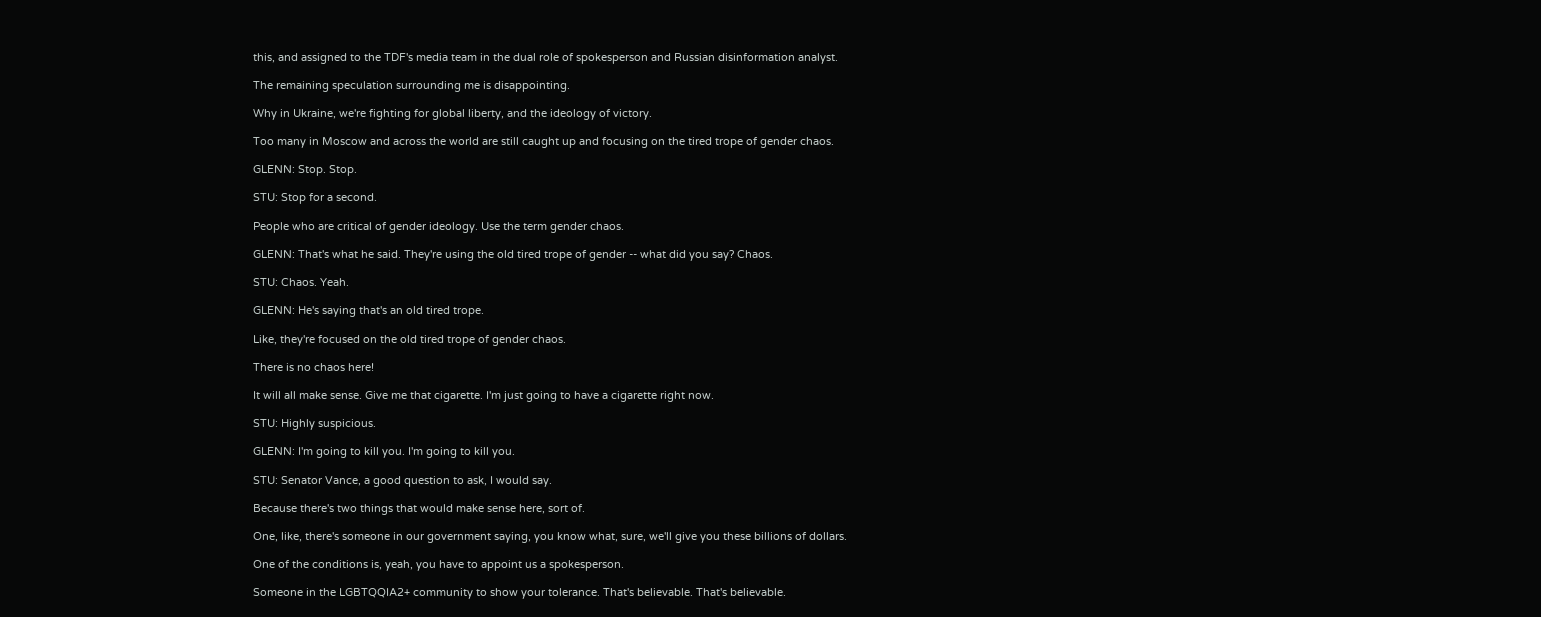this, and assigned to the TDF's media team in the dual role of spokesperson and Russian disinformation analyst.

The remaining speculation surrounding me is disappointing.

Why in Ukraine, we're fighting for global liberty, and the ideology of victory.

Too many in Moscow and across the world are still caught up and focusing on the tired trope of gender chaos.

GLENN: Stop. Stop.

STU: Stop for a second.

People who are critical of gender ideology. Use the term gender chaos.

GLENN: That's what he said. They're using the old tired trope of gender -- what did you say? Chaos.

STU: Chaos. Yeah.

GLENN: He's saying that's an old tired trope.

Like, they're focused on the old tired trope of gender chaos.

There is no chaos here!

It will all make sense. Give me that cigarette. I'm just going to have a cigarette right now.

STU: Highly suspicious.

GLENN: I'm going to kill you. I'm going to kill you.

STU: Senator Vance, a good question to ask, I would say.

Because there's two things that would make sense here, sort of.

One, like, there's someone in our government saying, you know what, sure, we'll give you these billions of dollars.

One of the conditions is, yeah, you have to appoint us a spokesperson.

Someone in the LGBTQQIA2+ community to show your tolerance. That's believable. That's believable.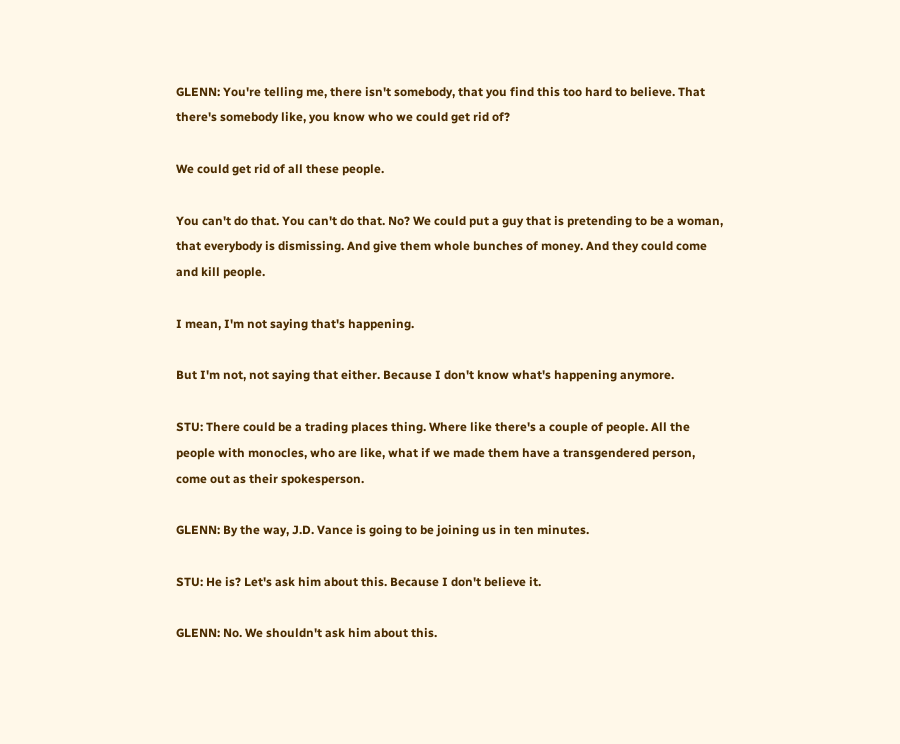GLENN: You're telling me, there isn't somebody, that you find this too hard to believe. That there's somebody like, you know who we could get rid of?

We could get rid of all these people.

You can't do that. You can't do that. No? We could put a guy that is pretending to be a woman, that everybody is dismissing. And give them whole bunches of money. And they could come and kill people.

I mean, I'm not saying that's happening.

But I'm not, not saying that either. Because I don't know what's happening anymore.

STU: There could be a trading places thing. Where like there's a couple of people. All the people with monocles, who are like, what if we made them have a transgendered person, come out as their spokesperson.

GLENN: By the way, J.D. Vance is going to be joining us in ten minutes.

STU: He is? Let's ask him about this. Because I don't believe it.

GLENN: No. We shouldn't ask him about this.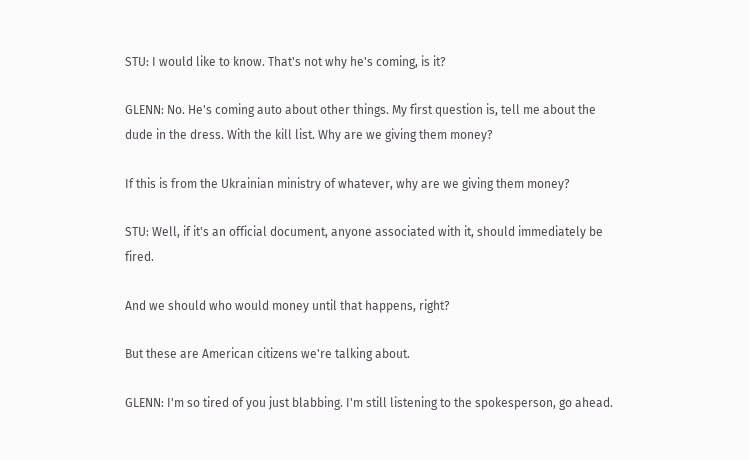STU: I would like to know. That's not why he's coming, is it?

GLENN: No. He's coming auto about other things. My first question is, tell me about the dude in the dress. With the kill list. Why are we giving them money?

If this is from the Ukrainian ministry of whatever, why are we giving them money?

STU: Well, if it's an official document, anyone associated with it, should immediately be fired.

And we should who would money until that happens, right?

But these are American citizens we're talking about.

GLENN: I'm so tired of you just blabbing. I'm still listening to the spokesperson, go ahead.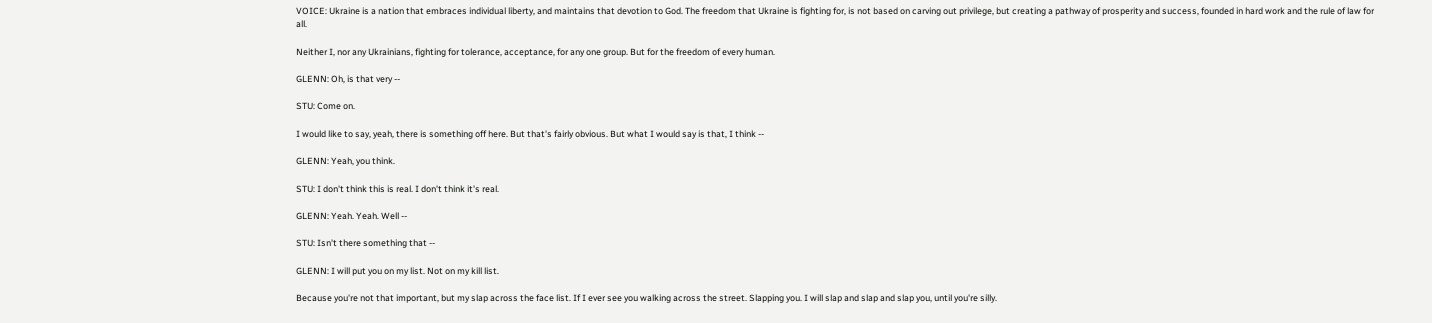VOICE: Ukraine is a nation that embraces individual liberty, and maintains that devotion to God. The freedom that Ukraine is fighting for, is not based on carving out privilege, but creating a pathway of prosperity and success, founded in hard work and the rule of law for all.

Neither I, nor any Ukrainians, fighting for tolerance, acceptance, for any one group. But for the freedom of every human.

GLENN: Oh, is that very --

STU: Come on.

I would like to say, yeah, there is something off here. But that's fairly obvious. But what I would say is that, I think --

GLENN: Yeah, you think.

STU: I don't think this is real. I don't think it's real.

GLENN: Yeah. Yeah. Well --

STU: Isn't there something that --

GLENN: I will put you on my list. Not on my kill list.

Because you're not that important, but my slap across the face list. If I ever see you walking across the street. Slapping you. I will slap and slap and slap you, until you're silly.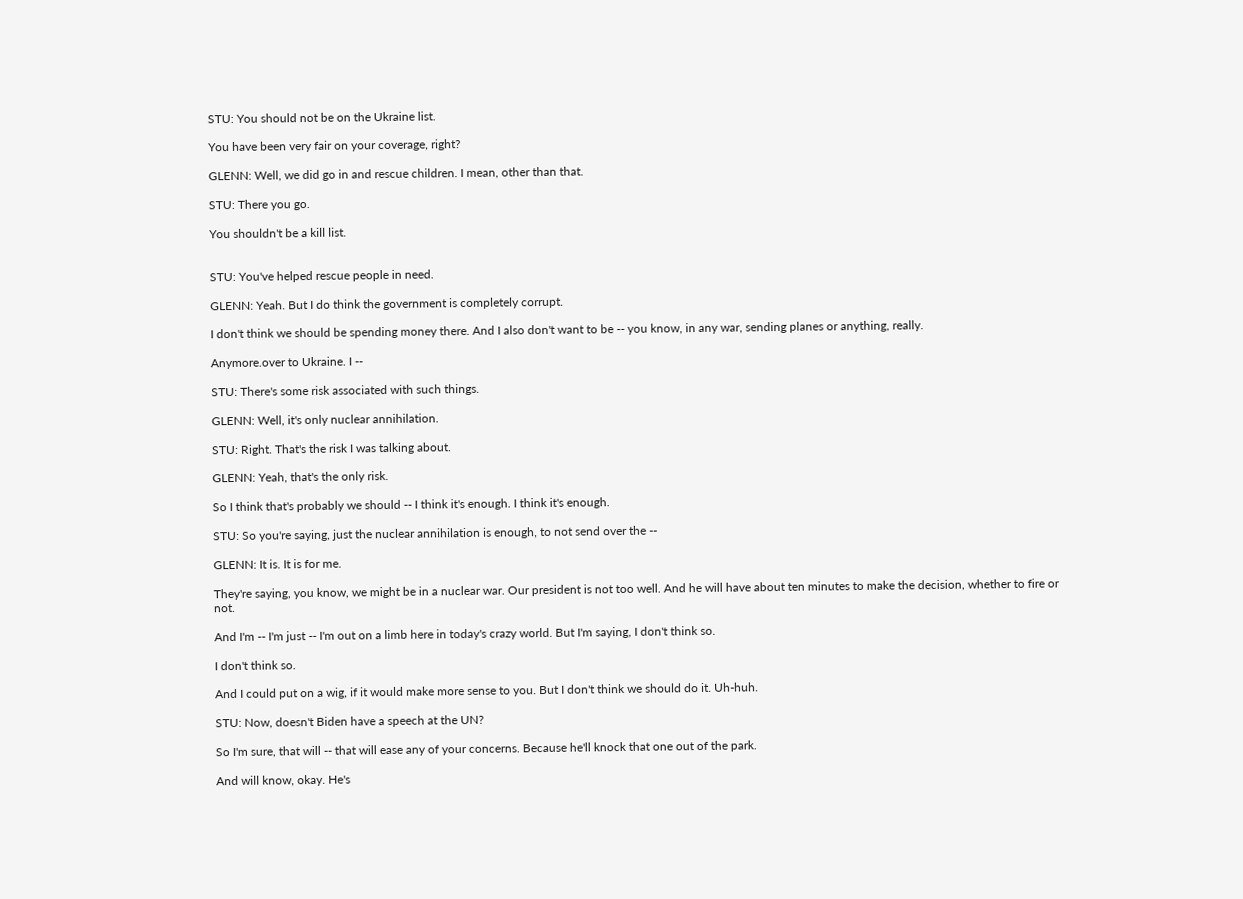STU: You should not be on the Ukraine list.

You have been very fair on your coverage, right?

GLENN: Well, we did go in and rescue children. I mean, other than that.

STU: There you go.

You shouldn't be a kill list.


STU: You've helped rescue people in need.

GLENN: Yeah. But I do think the government is completely corrupt.

I don't think we should be spending money there. And I also don't want to be -- you know, in any war, sending planes or anything, really.

Anymore.over to Ukraine. I --

STU: There's some risk associated with such things.

GLENN: Well, it's only nuclear annihilation.

STU: Right. That's the risk I was talking about.

GLENN: Yeah, that's the only risk.

So I think that's probably we should -- I think it's enough. I think it's enough.

STU: So you're saying, just the nuclear annihilation is enough, to not send over the --

GLENN: It is. It is for me.

They're saying, you know, we might be in a nuclear war. Our president is not too well. And he will have about ten minutes to make the decision, whether to fire or not.

And I'm -- I'm just -- I'm out on a limb here in today's crazy world. But I'm saying, I don't think so.

I don't think so.

And I could put on a wig, if it would make more sense to you. But I don't think we should do it. Uh-huh.

STU: Now, doesn't Biden have a speech at the UN?

So I'm sure, that will -- that will ease any of your concerns. Because he'll knock that one out of the park.

And will know, okay. He's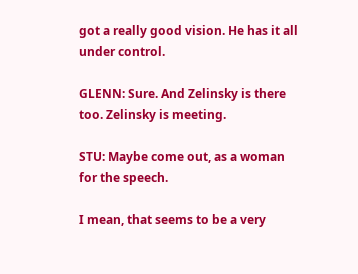got a really good vision. He has it all under control.

GLENN: Sure. And Zelinsky is there too. Zelinsky is meeting.

STU: Maybe come out, as a woman for the speech.

I mean, that seems to be a very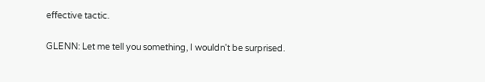effective tactic.

GLENN: Let me tell you something, I wouldn't be surprised.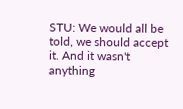STU: We would all be told, we should accept it. And it wasn't anything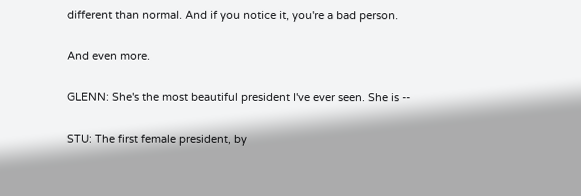different than normal. And if you notice it, you're a bad person.

And even more.

GLENN: She's the most beautiful president I've ever seen. She is --

STU: The first female president, by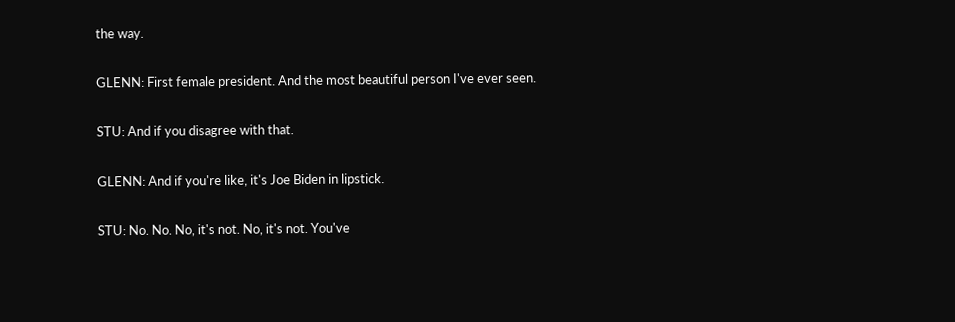the way.

GLENN: First female president. And the most beautiful person I've ever seen.

STU: And if you disagree with that.

GLENN: And if you're like, it's Joe Biden in lipstick.

STU: No. No. No, it's not. No, it's not. You've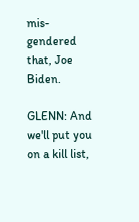mis-gendered that, Joe Biden.

GLENN: And we'll put you on a kill list,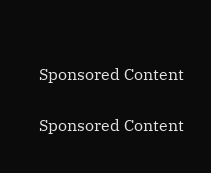Sponsored Content

Sponsored Content